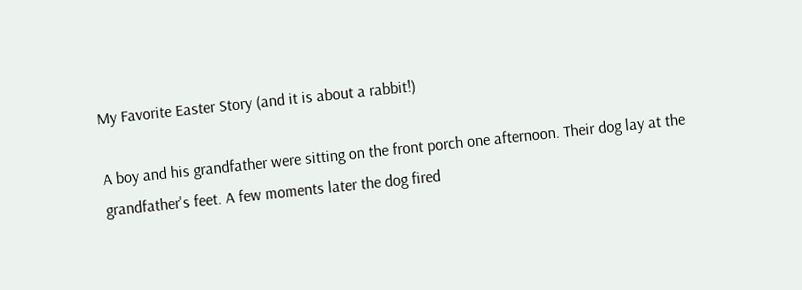My Favorite Easter Story (and it is about a rabbit!)

A boy and his grandfather were sitting on the front porch one afternoon. Their dog lay at the grandfather's feet. A few moments later the dog fired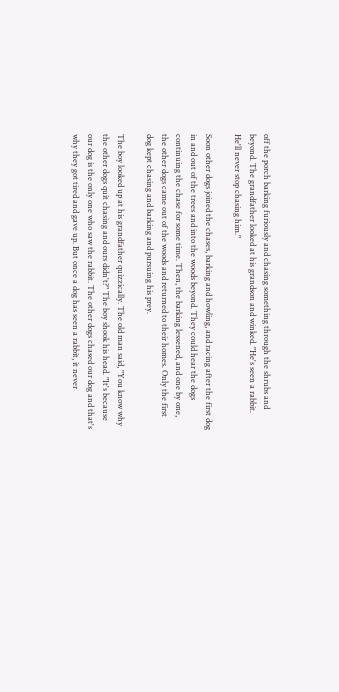off the porch barking furiously and chasing something through the shrubs and beyond. The grandfather looked at his grandson and winked. "He's seen a rabbit. He'll never stop chasing him."

Soon other dogs joined the chases, barking and howling, and racing after the first dog in and out of the trees and into the woods beyond. They could hear the dogs continuing the chase for some time. Then, the barking lessened, and one by one, the other dogs came out of the woods and returned to their homes. Only the first dog kept chasing and barking and pursuing his prey.

The boy looked up at his grandfather quizzically. The old man said, "You know why the other dogs quit chasing and ours didn't?" The boy shook his head. "It's because our dog is the only one who saw the rabbit. The other dogs chased our dog and that's why they got tired and gave up. But once a dog has seen a rabbit, it never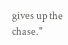gives up the chase."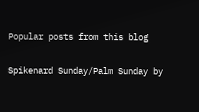Popular posts from this blog

Spikenard Sunday/Palm Sunday by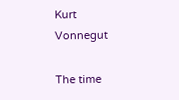Kurt Vonnegut

The time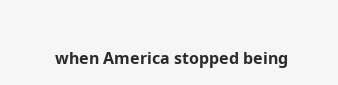when America stopped being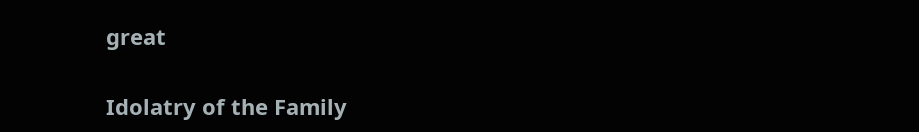great

Idolatry of the Family